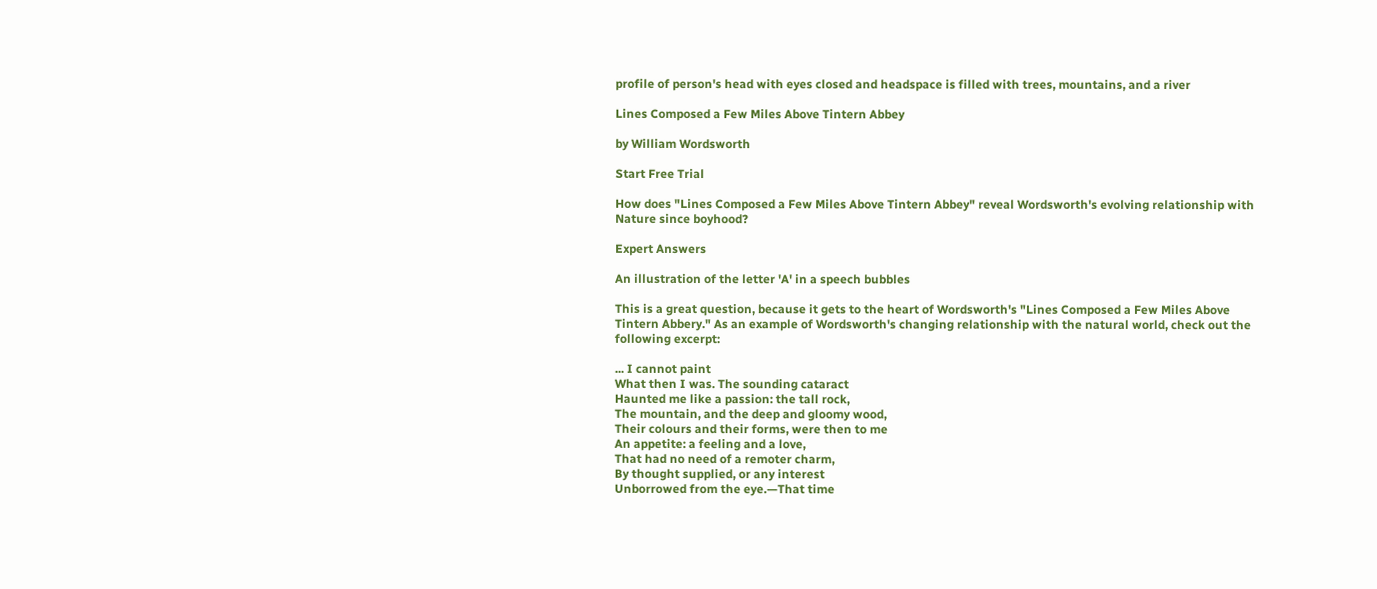profile of person's head with eyes closed and headspace is filled with trees, mountains, and a river

Lines Composed a Few Miles Above Tintern Abbey

by William Wordsworth

Start Free Trial

How does "Lines Composed a Few Miles Above Tintern Abbey" reveal Wordsworth's evolving relationship with Nature since boyhood?

Expert Answers

An illustration of the letter 'A' in a speech bubbles

This is a great question, because it gets to the heart of Wordsworth's "Lines Composed a Few Miles Above Tintern Abbery." As an example of Wordsworth's changing relationship with the natural world, check out the following excerpt:

... I cannot paint
What then I was. The sounding cataract
Haunted me like a passion: the tall rock,
The mountain, and the deep and gloomy wood,
Their colours and their forms, were then to me
An appetite: a feeling and a love,
That had no need of a remoter charm,
By thought supplied, or any interest
Unborrowed from the eye.—That time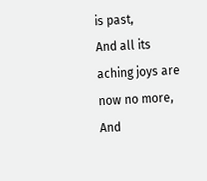is past,
And all its aching joys are now no more,
And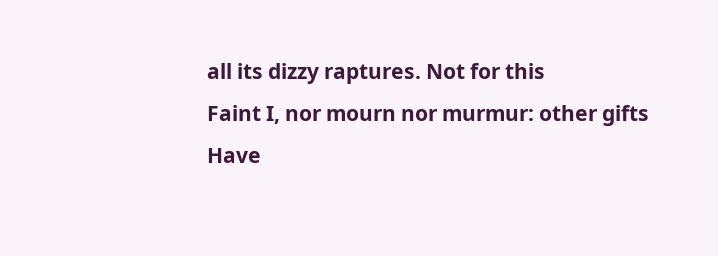all its dizzy raptures. Not for this
Faint I, nor mourn nor murmur: other gifts
Have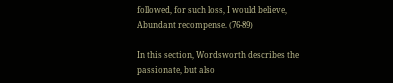followed, for such loss, I would believe,
Abundant recompense. (76-89)

In this section, Wordsworth describes the passionate, but also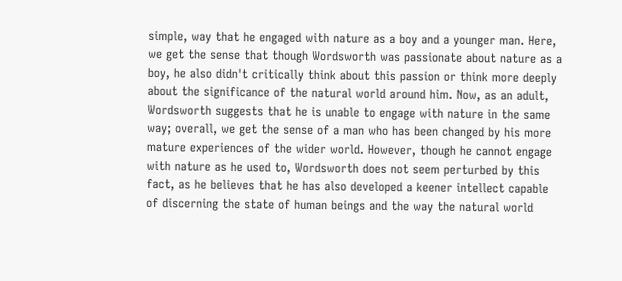simple, way that he engaged with nature as a boy and a younger man. Here, we get the sense that though Wordsworth was passionate about nature as a boy, he also didn't critically think about this passion or think more deeply about the significance of the natural world around him. Now, as an adult, Wordsworth suggests that he is unable to engage with nature in the same way; overall, we get the sense of a man who has been changed by his more mature experiences of the wider world. However, though he cannot engage with nature as he used to, Wordsworth does not seem perturbed by this fact, as he believes that he has also developed a keener intellect capable of discerning the state of human beings and the way the natural world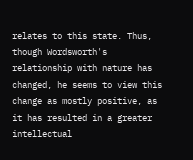relates to this state. Thus, though Wordsworth's relationship with nature has changed, he seems to view this change as mostly positive, as it has resulted in a greater intellectual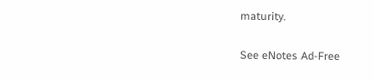maturity.

See eNotes Ad-Free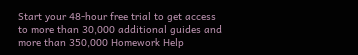Start your 48-hour free trial to get access to more than 30,000 additional guides and more than 350,000 Homework Help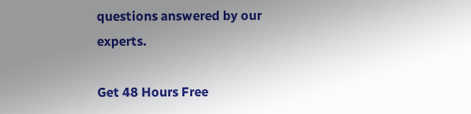questions answered by our experts.

Get 48 Hours Free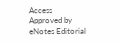Access
Approved by eNotes Editorial